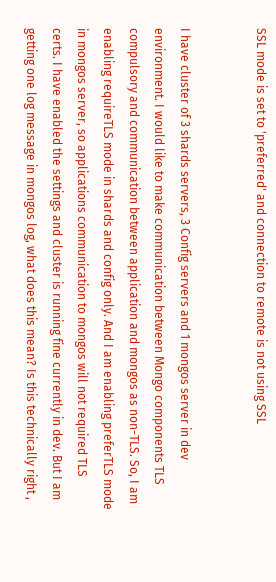SSL mode is set to 'preferred' and connection to remote is not using SSL


I have cluster of 3 shards servers, 3 Config servers and 1 mongos server in dev environment. I would like to make communication between Mongo components TLS compulsory and communication between application and mongos as non-TLS. So, I am enabling requireTLS mode in shards and config only. And I am enabling preferTLS mode in mongos server, so applications communication to mongos will not required TLS certs. I have enabled the settings and cluster is running fine currently in dev. But I am getting one log message in mongos log, what does this mean? Is this technically right ,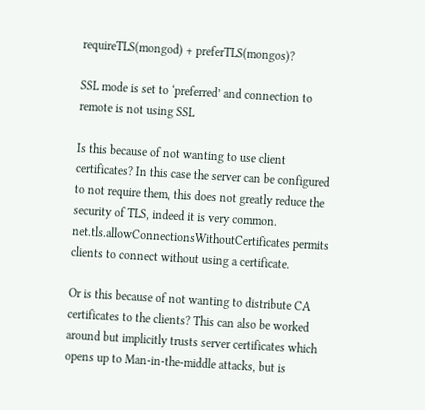requireTLS(mongod) + preferTLS(mongos)?

SSL mode is set to ‘preferred’ and connection to remote is not using SSL

Is this because of not wanting to use client certificates? In this case the server can be configured to not require them, this does not greatly reduce the security of TLS, indeed it is very common. net.tls.allowConnectionsWithoutCertificates permits clients to connect without using a certificate.

Or is this because of not wanting to distribute CA certificates to the clients? This can also be worked around but implicitly trusts server certificates which opens up to Man-in-the-middle attacks, but is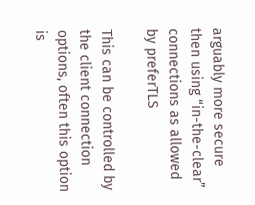arguably more secure then using “in-the-clear” connections as allowed by preferTLS

This can be controlled by the client connection options, often this option is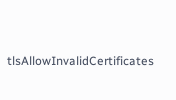tlsAllowInvalidCertificates